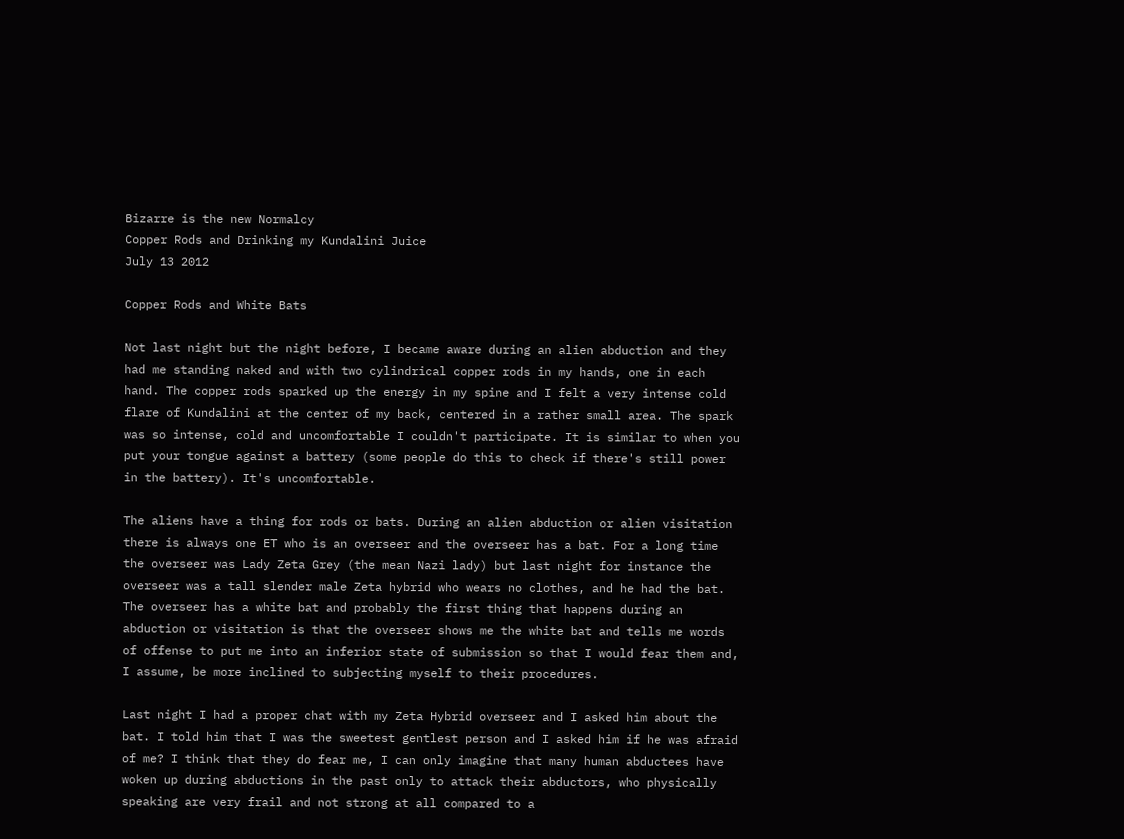Bizarre is the new Normalcy
Copper Rods and Drinking my Kundalini Juice
July 13 2012

Copper Rods and White Bats

Not last night but the night before, I became aware during an alien abduction and they had me standing naked and with two cylindrical copper rods in my hands, one in each hand. The copper rods sparked up the energy in my spine and I felt a very intense cold flare of Kundalini at the center of my back, centered in a rather small area. The spark was so intense, cold and uncomfortable I couldn't participate. It is similar to when you put your tongue against a battery (some people do this to check if there's still power in the battery). It's uncomfortable.

The aliens have a thing for rods or bats. During an alien abduction or alien visitation there is always one ET who is an overseer and the overseer has a bat. For a long time the overseer was Lady Zeta Grey (the mean Nazi lady) but last night for instance the overseer was a tall slender male Zeta hybrid who wears no clothes, and he had the bat. The overseer has a white bat and probably the first thing that happens during an abduction or visitation is that the overseer shows me the white bat and tells me words of offense to put me into an inferior state of submission so that I would fear them and, I assume, be more inclined to subjecting myself to their procedures.

Last night I had a proper chat with my Zeta Hybrid overseer and I asked him about the bat. I told him that I was the sweetest gentlest person and I asked him if he was afraid of me? I think that they do fear me, I can only imagine that many human abductees have woken up during abductions in the past only to attack their abductors, who physically speaking are very frail and not strong at all compared to a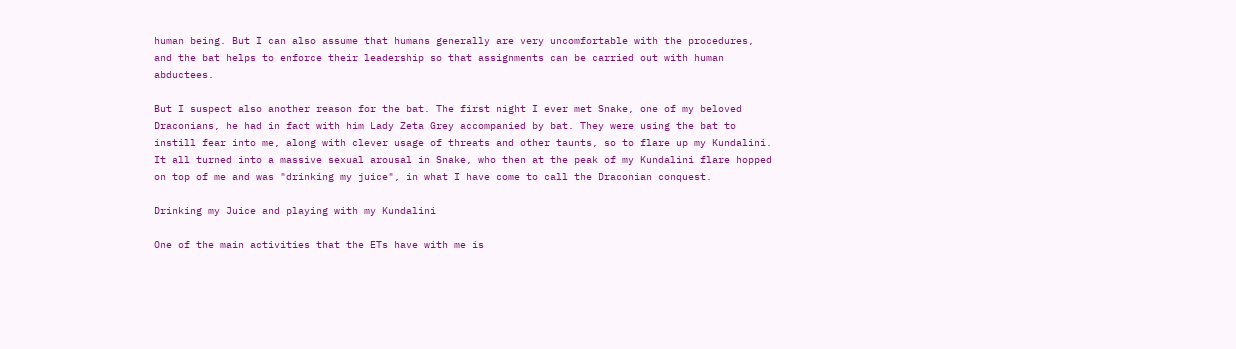human being. But I can also assume that humans generally are very uncomfortable with the procedures, and the bat helps to enforce their leadership so that assignments can be carried out with human abductees.

But I suspect also another reason for the bat. The first night I ever met Snake, one of my beloved Draconians, he had in fact with him Lady Zeta Grey accompanied by bat. They were using the bat to instill fear into me, along with clever usage of threats and other taunts, so to flare up my Kundalini. It all turned into a massive sexual arousal in Snake, who then at the peak of my Kundalini flare hopped on top of me and was "drinking my juice", in what I have come to call the Draconian conquest.

Drinking my Juice and playing with my Kundalini

One of the main activities that the ETs have with me is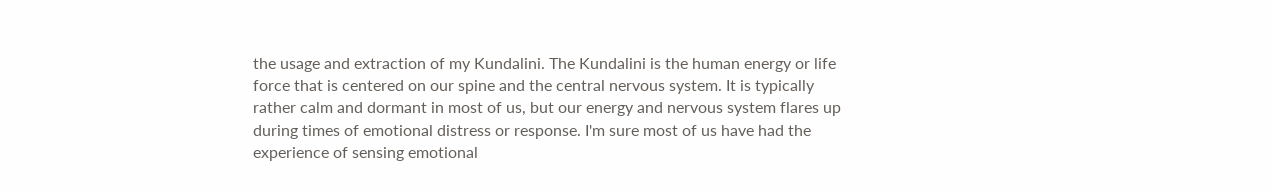the usage and extraction of my Kundalini. The Kundalini is the human energy or life force that is centered on our spine and the central nervous system. It is typically rather calm and dormant in most of us, but our energy and nervous system flares up during times of emotional distress or response. I'm sure most of us have had the experience of sensing emotional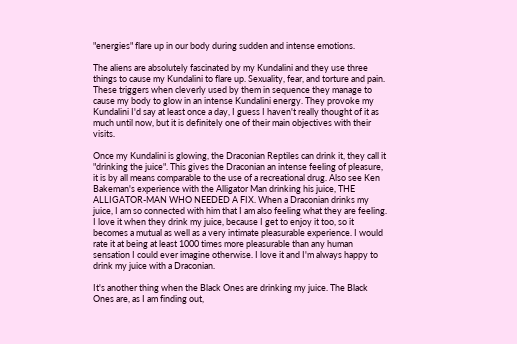"energies" flare up in our body during sudden and intense emotions.

The aliens are absolutely fascinated by my Kundalini and they use three things to cause my Kundalini to flare up. Sexuality, fear, and torture and pain. These triggers when cleverly used by them in sequence they manage to cause my body to glow in an intense Kundalini energy. They provoke my Kundalini I'd say at least once a day, I guess I haven't really thought of it as much until now, but it is definitely one of their main objectives with their visits.

Once my Kundalini is glowing, the Draconian Reptiles can drink it, they call it "drinking the juice". This gives the Draconian an intense feeling of pleasure, it is by all means comparable to the use of a recreational drug. Also see Ken Bakeman's experience with the Alligator Man drinking his juice, THE ALLIGATOR-MAN WHO NEEDED A FIX. When a Draconian drinks my juice, I am so connected with him that I am also feeling what they are feeling. I love it when they drink my juice, because I get to enjoy it too, so it becomes a mutual as well as a very intimate pleasurable experience. I would rate it at being at least 1000 times more pleasurable than any human sensation I could ever imagine otherwise. I love it and I'm always happy to drink my juice with a Draconian.

It's another thing when the Black Ones are drinking my juice. The Black Ones are, as I am finding out,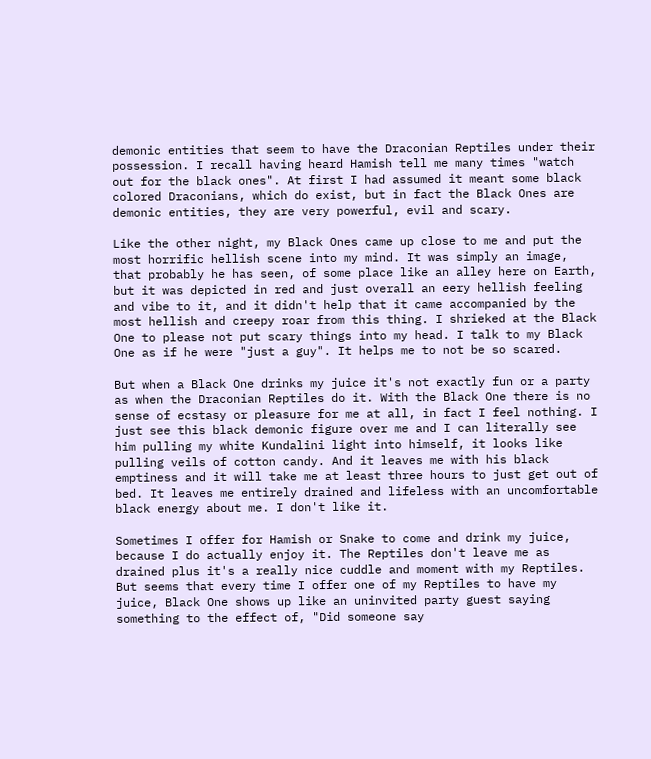demonic entities that seem to have the Draconian Reptiles under their possession. I recall having heard Hamish tell me many times "watch out for the black ones". At first I had assumed it meant some black colored Draconians, which do exist, but in fact the Black Ones are demonic entities, they are very powerful, evil and scary.

Like the other night, my Black Ones came up close to me and put the most horrific hellish scene into my mind. It was simply an image, that probably he has seen, of some place like an alley here on Earth, but it was depicted in red and just overall an eery hellish feeling and vibe to it, and it didn't help that it came accompanied by the most hellish and creepy roar from this thing. I shrieked at the Black One to please not put scary things into my head. I talk to my Black One as if he were "just a guy". It helps me to not be so scared.

But when a Black One drinks my juice it's not exactly fun or a party as when the Draconian Reptiles do it. With the Black One there is no sense of ecstasy or pleasure for me at all, in fact I feel nothing. I just see this black demonic figure over me and I can literally see him pulling my white Kundalini light into himself, it looks like pulling veils of cotton candy. And it leaves me with his black emptiness and it will take me at least three hours to just get out of bed. It leaves me entirely drained and lifeless with an uncomfortable black energy about me. I don't like it.

Sometimes I offer for Hamish or Snake to come and drink my juice, because I do actually enjoy it. The Reptiles don't leave me as drained plus it's a really nice cuddle and moment with my Reptiles. But seems that every time I offer one of my Reptiles to have my juice, Black One shows up like an uninvited party guest saying something to the effect of, "Did someone say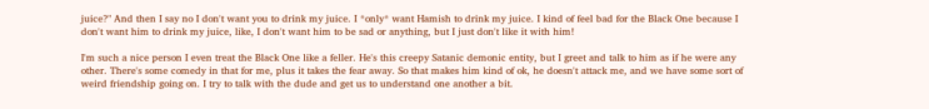juice?" And then I say no I don't want you to drink my juice. I *only* want Hamish to drink my juice. I kind of feel bad for the Black One because I don't want him to drink my juice, like, I don't want him to be sad or anything, but I just don't like it with him!

I'm such a nice person I even treat the Black One like a feller. He's this creepy Satanic demonic entity, but I greet and talk to him as if he were any other. There's some comedy in that for me, plus it takes the fear away. So that makes him kind of ok, he doesn't attack me, and we have some sort of weird friendship going on. I try to talk with the dude and get us to understand one another a bit.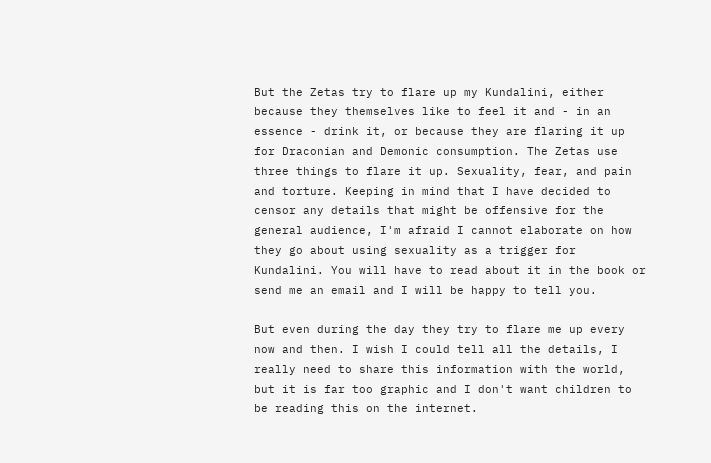But the Zetas try to flare up my Kundalini, either because they themselves like to feel it and - in an essence - drink it, or because they are flaring it up for Draconian and Demonic consumption. The Zetas use three things to flare it up. Sexuality, fear, and pain and torture. Keeping in mind that I have decided to censor any details that might be offensive for the general audience, I'm afraid I cannot elaborate on how they go about using sexuality as a trigger for Kundalini. You will have to read about it in the book or send me an email and I will be happy to tell you.

But even during the day they try to flare me up every now and then. I wish I could tell all the details, I really need to share this information with the world, but it is far too graphic and I don't want children to be reading this on the internet.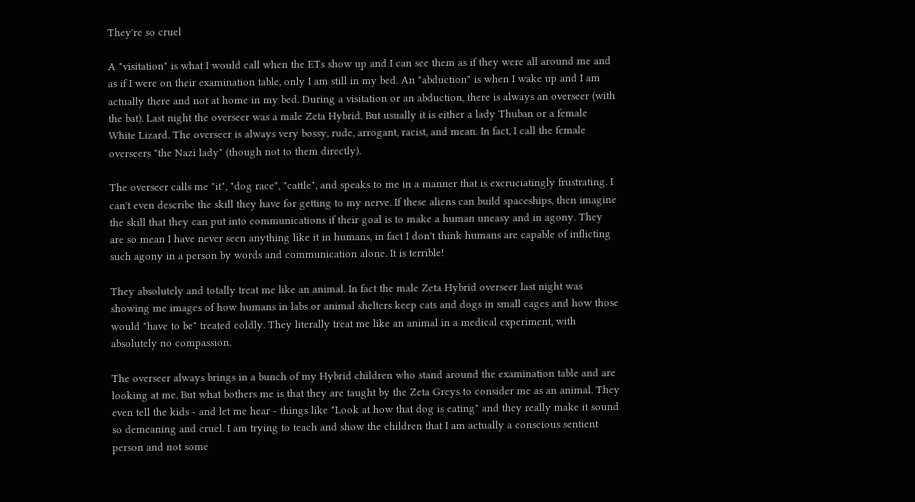They're so cruel

A "visitation" is what I would call when the ETs show up and I can see them as if they were all around me and as if I were on their examination table, only I am still in my bed. An "abduction" is when I wake up and I am actually there and not at home in my bed. During a visitation or an abduction, there is always an overseer (with the bat). Last night the overseer was a male Zeta Hybrid. But usually it is either a lady Thuban or a female White Lizard. The overseer is always very bossy, rude, arrogant, racist, and mean. In fact, I call the female overseers "the Nazi lady" (though not to them directly).

The overseer calls me "it", "dog race", "cattle", and speaks to me in a manner that is excruciatingly frustrating. I can't even describe the skill they have for getting to my nerve. If these aliens can build spaceships, then imagine the skill that they can put into communications if their goal is to make a human uneasy and in agony. They are so mean I have never seen anything like it in humans, in fact I don't think humans are capable of inflicting such agony in a person by words and communication alone. It is terrible!

They absolutely and totally treat me like an animal. In fact the male Zeta Hybrid overseer last night was showing me images of how humans in labs or animal shelters keep cats and dogs in small cages and how those would "have to be" treated coldly. They literally treat me like an animal in a medical experiment, with absolutely no compassion.

The overseer always brings in a bunch of my Hybrid children who stand around the examination table and are looking at me. But what bothers me is that they are taught by the Zeta Greys to consider me as an animal. They even tell the kids - and let me hear - things like "Look at how that dog is eating" and they really make it sound so demeaning and cruel. I am trying to teach and show the children that I am actually a conscious sentient person and not some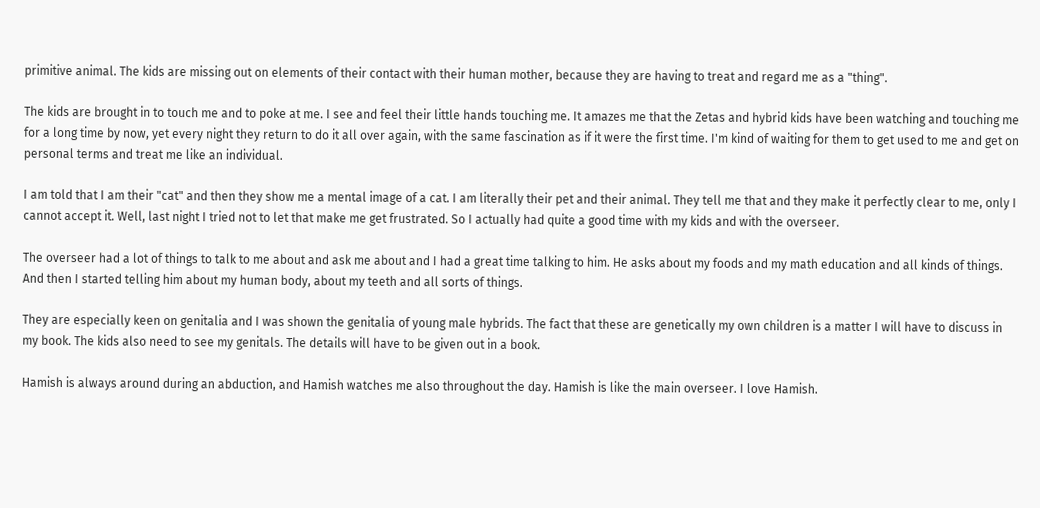primitive animal. The kids are missing out on elements of their contact with their human mother, because they are having to treat and regard me as a "thing".

The kids are brought in to touch me and to poke at me. I see and feel their little hands touching me. It amazes me that the Zetas and hybrid kids have been watching and touching me for a long time by now, yet every night they return to do it all over again, with the same fascination as if it were the first time. I'm kind of waiting for them to get used to me and get on personal terms and treat me like an individual.

I am told that I am their "cat" and then they show me a mental image of a cat. I am literally their pet and their animal. They tell me that and they make it perfectly clear to me, only I cannot accept it. Well, last night I tried not to let that make me get frustrated. So I actually had quite a good time with my kids and with the overseer.

The overseer had a lot of things to talk to me about and ask me about and I had a great time talking to him. He asks about my foods and my math education and all kinds of things. And then I started telling him about my human body, about my teeth and all sorts of things.

They are especially keen on genitalia and I was shown the genitalia of young male hybrids. The fact that these are genetically my own children is a matter I will have to discuss in my book. The kids also need to see my genitals. The details will have to be given out in a book.

Hamish is always around during an abduction, and Hamish watches me also throughout the day. Hamish is like the main overseer. I love Hamish.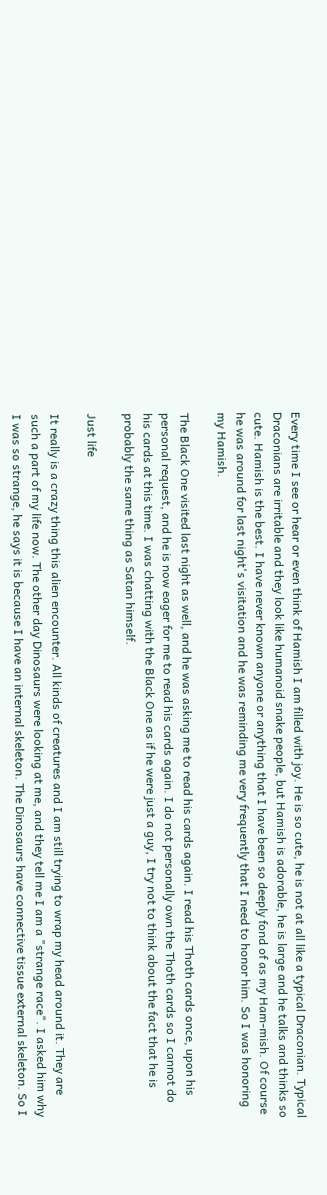Every time I see or hear or even think of Hamish I am filled with joy. He is so cute, he is not at all like a typical Draconian. Typical Draconians are irritable and they look like humanoid snake people, but Hamish is adorable, he is large and he talks and thinks so cute. Hamish is the best. I have never known anyone or anything that I have been so deeply fond of as my Ham-mish. Of course he was around for last night's visitation and he was reminding me very frequently that I need to honor him. So I was honoring my Hamish.

The Black One visited last night as well, and he was asking me to read his cards again. I read his Thoth cards once, upon his personal request, and he is now eager for me to read his cards again. I do not personally own the Thoth cards so I cannot do his cards at this time. I was chatting with the Black One as if he were just a guy, I try not to think about the fact that he is probably the same thing as Satan himself.

Just life

It really is a crazy thing this alien encounter. All kinds of creatures and I am still trying to wrap my head around it. They are such a part of my life now. The other day Dinosaurs were looking at me, and they tell me I am a "strange race". I asked him why I was so strange, he says it is because I have an internal skeleton. The Dinosaurs have connective tissue external skeleton. So I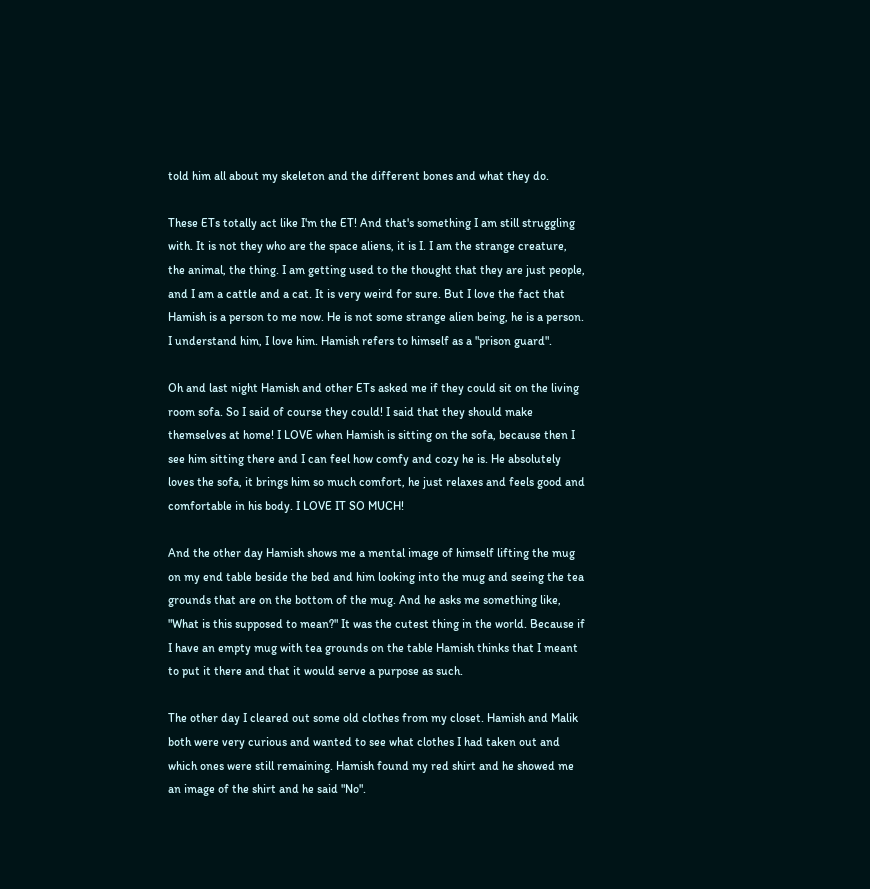told him all about my skeleton and the different bones and what they do.

These ETs totally act like I'm the ET! And that's something I am still struggling with. It is not they who are the space aliens, it is I. I am the strange creature, the animal, the thing. I am getting used to the thought that they are just people, and I am a cattle and a cat. It is very weird for sure. But I love the fact that Hamish is a person to me now. He is not some strange alien being, he is a person. I understand him, I love him. Hamish refers to himself as a "prison guard".

Oh and last night Hamish and other ETs asked me if they could sit on the living room sofa. So I said of course they could! I said that they should make themselves at home! I LOVE when Hamish is sitting on the sofa, because then I see him sitting there and I can feel how comfy and cozy he is. He absolutely loves the sofa, it brings him so much comfort, he just relaxes and feels good and comfortable in his body. I LOVE IT SO MUCH!

And the other day Hamish shows me a mental image of himself lifting the mug on my end table beside the bed and him looking into the mug and seeing the tea grounds that are on the bottom of the mug. And he asks me something like, "What is this supposed to mean?" It was the cutest thing in the world. Because if I have an empty mug with tea grounds on the table Hamish thinks that I meant to put it there and that it would serve a purpose as such.

The other day I cleared out some old clothes from my closet. Hamish and Malik both were very curious and wanted to see what clothes I had taken out and which ones were still remaining. Hamish found my red shirt and he showed me an image of the shirt and he said "No".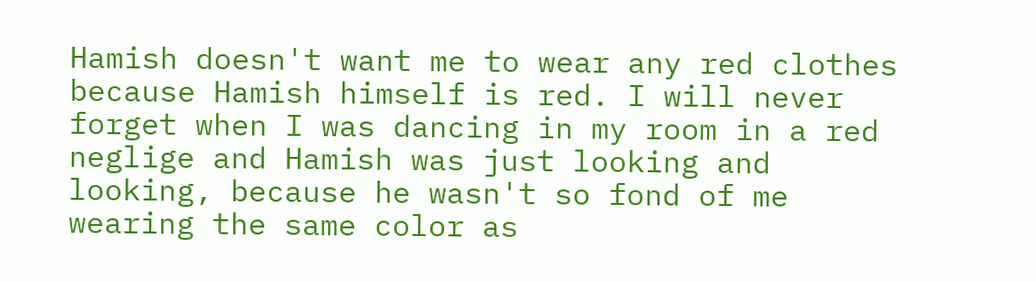Hamish doesn't want me to wear any red clothes because Hamish himself is red. I will never forget when I was dancing in my room in a red neglige and Hamish was just looking and looking, because he wasn't so fond of me wearing the same color as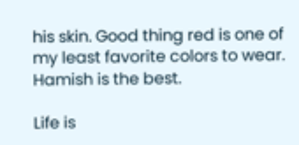his skin. Good thing red is one of my least favorite colors to wear. Hamish is the best.

Life is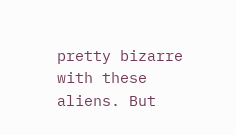pretty bizarre with these aliens. But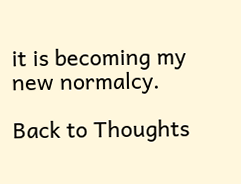it is becoming my new normalcy.

Back to Thoughts